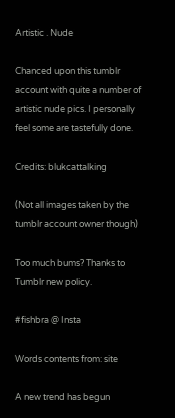Artistic . Nude

Chanced upon this tumblr account with quite a number of artistic nude pics. I personally feel some are tastefully done.

Credits: blukcattalking

(Not all images taken by the tumblr account owner though)

Too much bums? Thanks to Tumblr new policy.

#fishbra @ Insta

Words contents from: site

A new trend has begun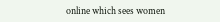online which sees women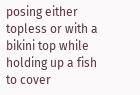posing either topless or with a bikini top while holding up a fish to cover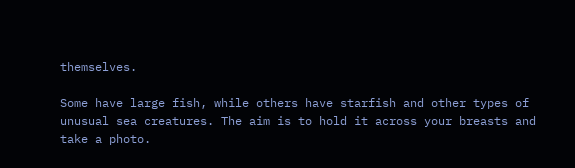themselves.

Some have large fish, while others have starfish and other types of unusual sea creatures. The aim is to hold it across your breasts and take a photo.